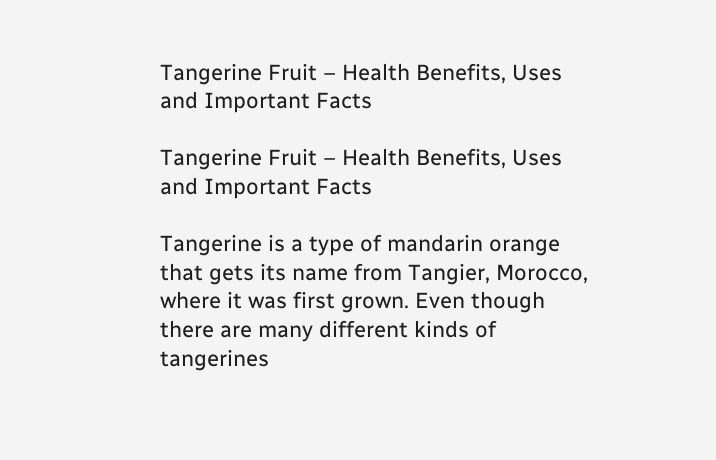Tangerine Fruit – Health Benefits, Uses and Important Facts

Tangerine Fruit – Health Benefits, Uses and Important Facts

Tangerine is a type of mandarin orange that gets its name from Tangier, Morocco, where it was first grown. Even though there are many different kinds of tangerines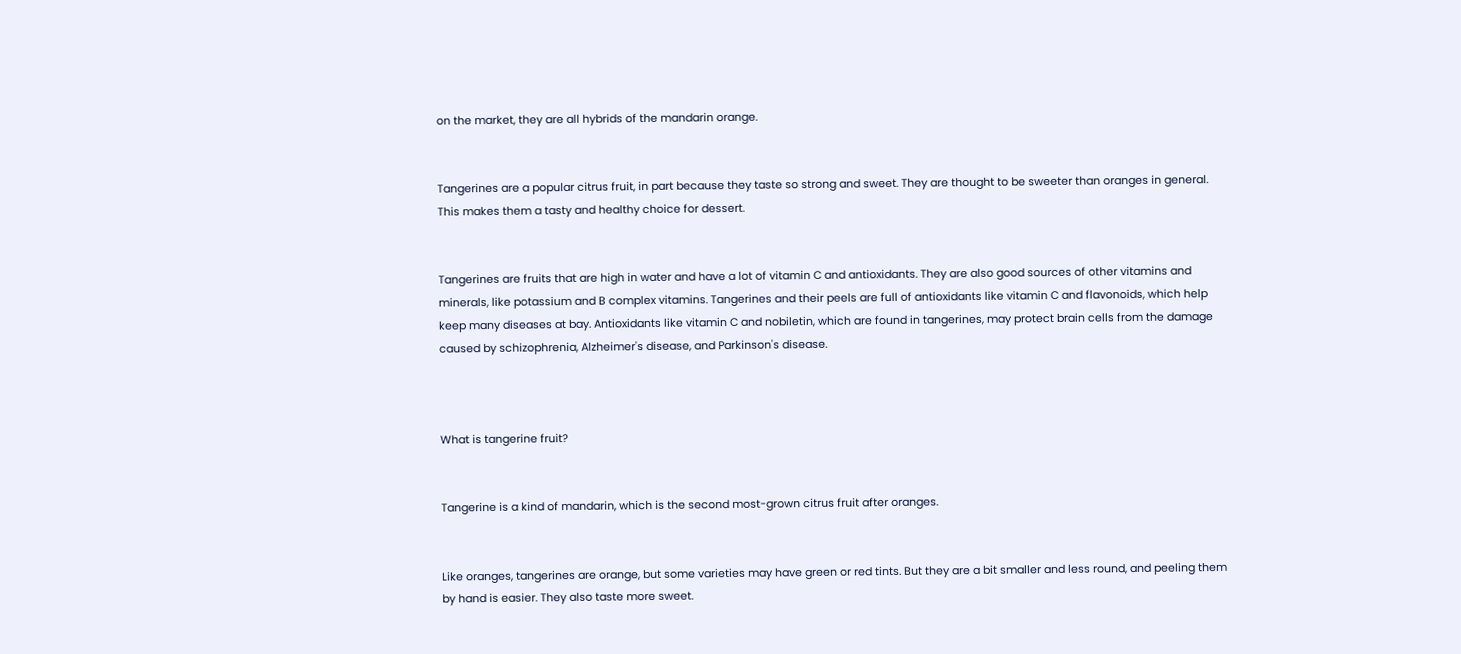on the market, they are all hybrids of the mandarin orange.


Tangerines are a popular citrus fruit, in part because they taste so strong and sweet. They are thought to be sweeter than oranges in general. This makes them a tasty and healthy choice for dessert.


Tangerines are fruits that are high in water and have a lot of vitamin C and antioxidants. They are also good sources of other vitamins and minerals, like potassium and B complex vitamins. Tangerines and their peels are full of antioxidants like vitamin C and flavonoids, which help keep many diseases at bay. Antioxidants like vitamin C and nobiletin, which are found in tangerines, may protect brain cells from the damage caused by schizophrenia, Alzheimer's disease, and Parkinson's disease.



What is tangerine fruit?


Tangerine is a kind of mandarin, which is the second most-grown citrus fruit after oranges.


Like oranges, tangerines are orange, but some varieties may have green or red tints. But they are a bit smaller and less round, and peeling them by hand is easier. They also taste more sweet.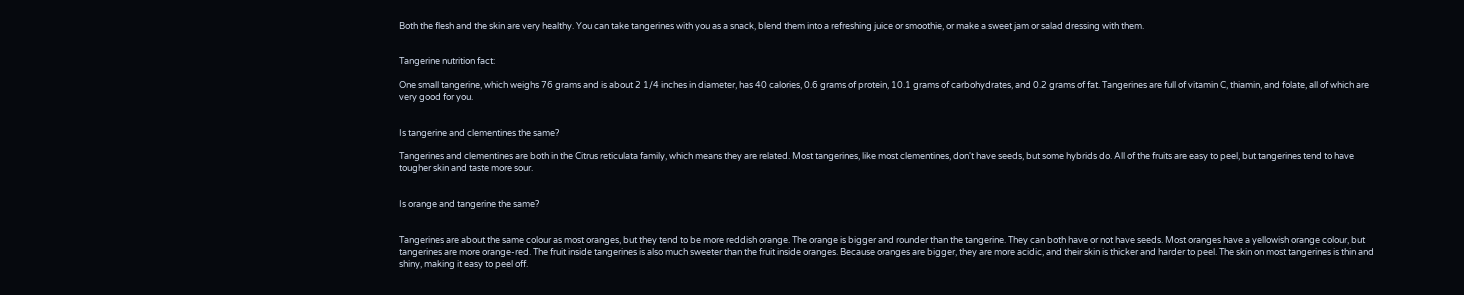Both the flesh and the skin are very healthy. You can take tangerines with you as a snack, blend them into a refreshing juice or smoothie, or make a sweet jam or salad dressing with them.


Tangerine nutrition fact:

One small tangerine, which weighs 76 grams and is about 2 1/4 inches in diameter, has 40 calories, 0.6 grams of protein, 10.1 grams of carbohydrates, and 0.2 grams of fat. Tangerines are full of vitamin C, thiamin, and folate, all of which are very good for you.


Is tangerine and clementines the same?

Tangerines and clementines are both in the Citrus reticulata family, which means they are related. Most tangerines, like most clementines, don't have seeds, but some hybrids do. All of the fruits are easy to peel, but tangerines tend to have tougher skin and taste more sour.


Is orange and tangerine the same?


Tangerines are about the same colour as most oranges, but they tend to be more reddish orange. The orange is bigger and rounder than the tangerine. They can both have or not have seeds. Most oranges have a yellowish orange colour, but tangerines are more orange-red. The fruit inside tangerines is also much sweeter than the fruit inside oranges. Because oranges are bigger, they are more acidic, and their skin is thicker and harder to peel. The skin on most tangerines is thin and shiny, making it easy to peel off.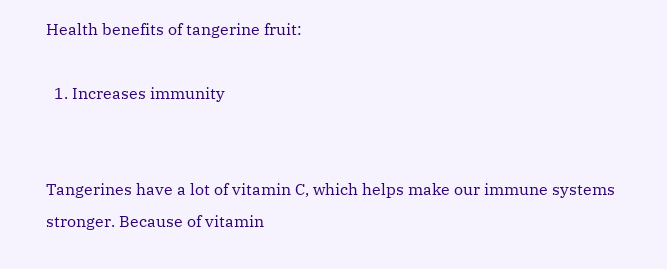Health benefits of tangerine fruit:

  1. Increases immunity


Tangerines have a lot of vitamin C, which helps make our immune systems stronger. Because of vitamin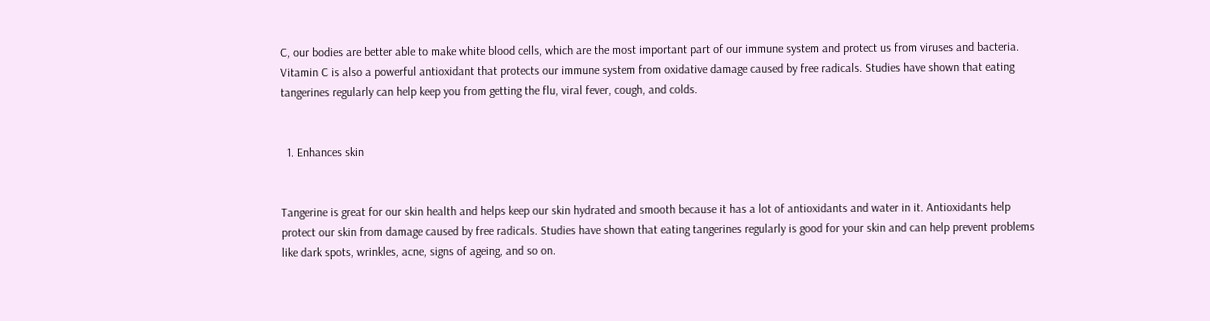C, our bodies are better able to make white blood cells, which are the most important part of our immune system and protect us from viruses and bacteria. Vitamin C is also a powerful antioxidant that protects our immune system from oxidative damage caused by free radicals. Studies have shown that eating tangerines regularly can help keep you from getting the flu, viral fever, cough, and colds.


  1. Enhances skin


Tangerine is great for our skin health and helps keep our skin hydrated and smooth because it has a lot of antioxidants and water in it. Antioxidants help protect our skin from damage caused by free radicals. Studies have shown that eating tangerines regularly is good for your skin and can help prevent problems like dark spots, wrinkles, acne, signs of ageing, and so on.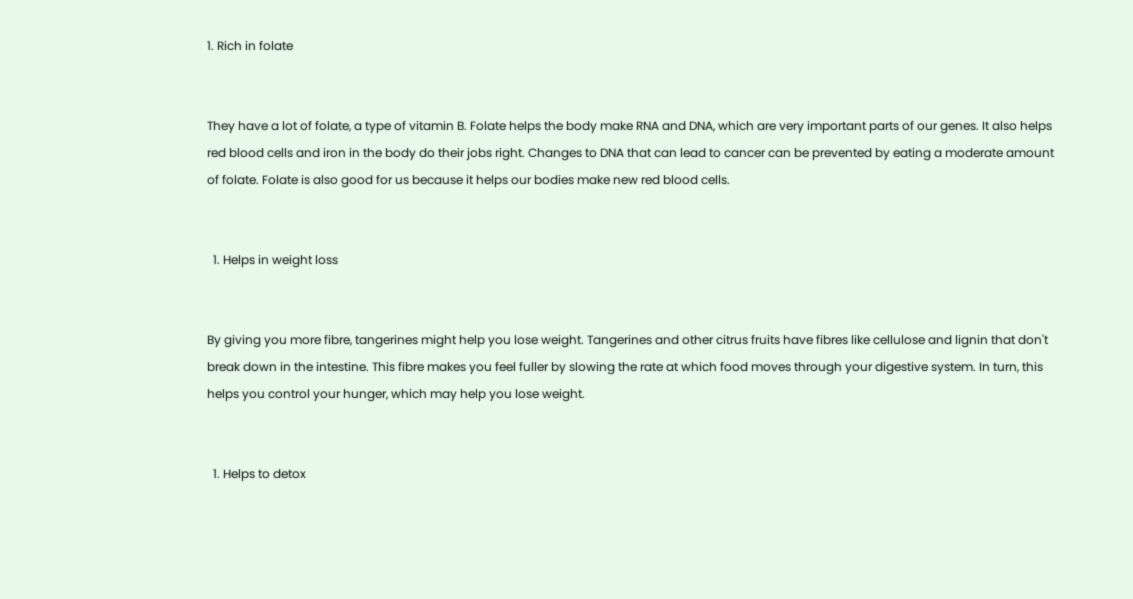1. Rich in folate


They have a lot of folate, a type of vitamin B. Folate helps the body make RNA and DNA, which are very important parts of our genes. It also helps red blood cells and iron in the body do their jobs right. Changes to DNA that can lead to cancer can be prevented by eating a moderate amount of folate. Folate is also good for us because it helps our bodies make new red blood cells.


  1. Helps in weight loss


By giving you more fibre, tangerines might help you lose weight. Tangerines and other citrus fruits have fibres like cellulose and lignin that don't break down in the intestine. This fibre makes you feel fuller by slowing the rate at which food moves through your digestive system. In turn, this helps you control your hunger, which may help you lose weight.


  1. Helps to detox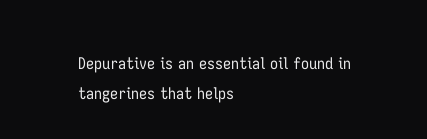Depurative is an essential oil found in tangerines that helps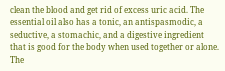clean the blood and get rid of excess uric acid. The essential oil also has a tonic, an antispasmodic, a seductive, a stomachic, and a digestive ingredient that is good for the body when used together or alone. The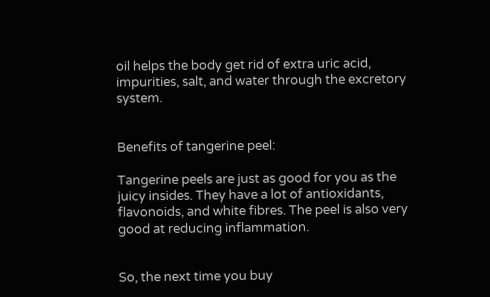oil helps the body get rid of extra uric acid, impurities, salt, and water through the excretory system.


Benefits of tangerine peel:

Tangerine peels are just as good for you as the juicy insides. They have a lot of antioxidants, flavonoids, and white fibres. The peel is also very good at reducing inflammation.


So, the next time you buy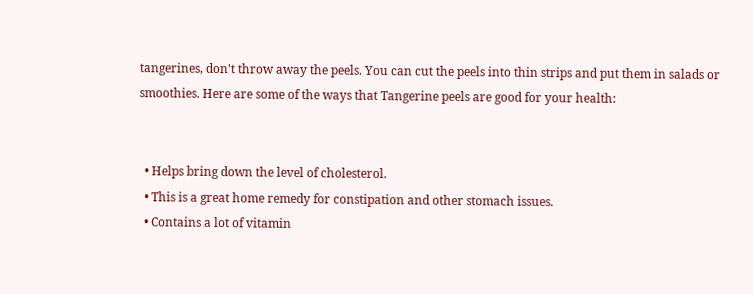tangerines, don't throw away the peels. You can cut the peels into thin strips and put them in salads or smoothies. Here are some of the ways that Tangerine peels are good for your health:


  • Helps bring down the level of cholesterol.
  • This is a great home remedy for constipation and other stomach issues.
  • Contains a lot of vitamin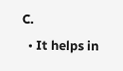C.
  • It helps in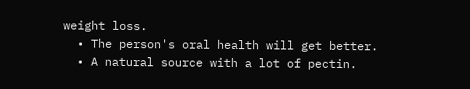weight loss.
  • The person's oral health will get better.
  • A natural source with a lot of pectin.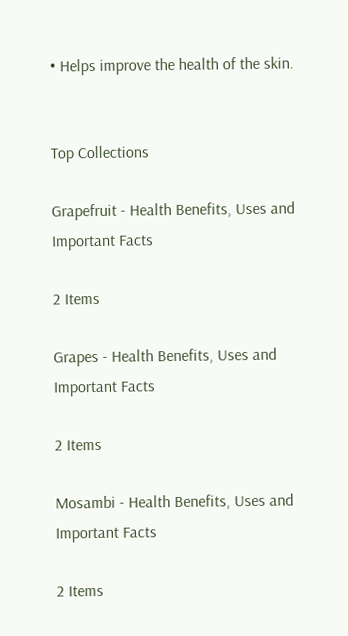• Helps improve the health of the skin.


Top Collections

Grapefruit - Health Benefits, Uses and Important Facts

2 Items

Grapes - Health Benefits, Uses and Important Facts

2 Items

Mosambi - Health Benefits, Uses and Important Facts

2 Items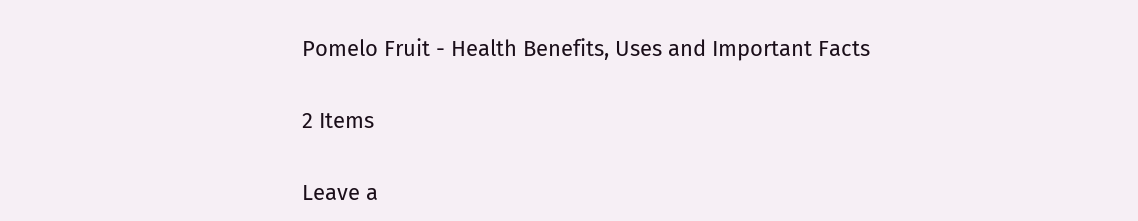Pomelo Fruit - Health Benefits, Uses and Important Facts

2 Items

Leave a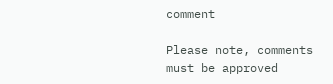comment

Please note, comments must be approved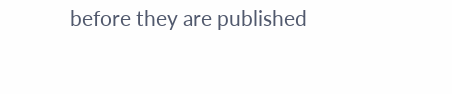before they are published